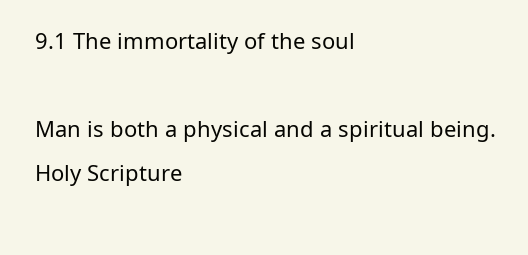9.1 The immortality of the soul

Man is both a physical and a spiritual being. Holy Scripture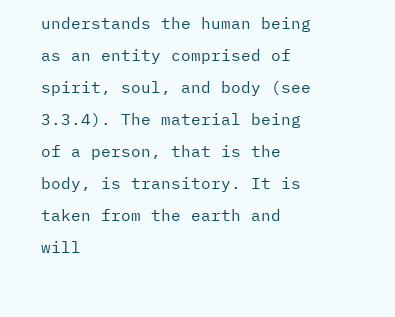understands the human being as an entity comprised of spirit, soul, and body (see 3.3.4). The material being of a person, that is the body, is transitory. It is taken from the earth and will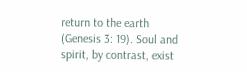return to the earth (Genesis 3: 19). Soul and spirit, by contrast, exist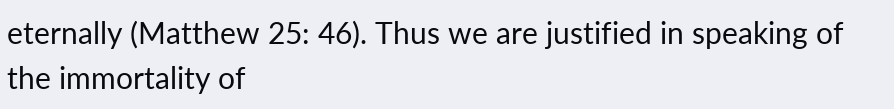eternally (Matthew 25: 46). Thus we are justified in speaking of the immortality of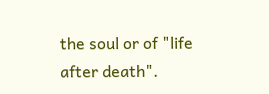the soul or of "life after death".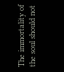The immortality of the soul should not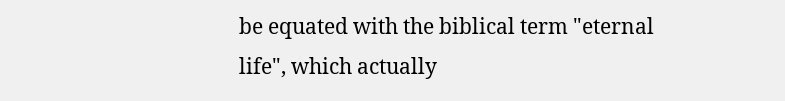be equated with the biblical term "eternal life", which actually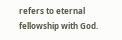refers to eternal fellowship with God.